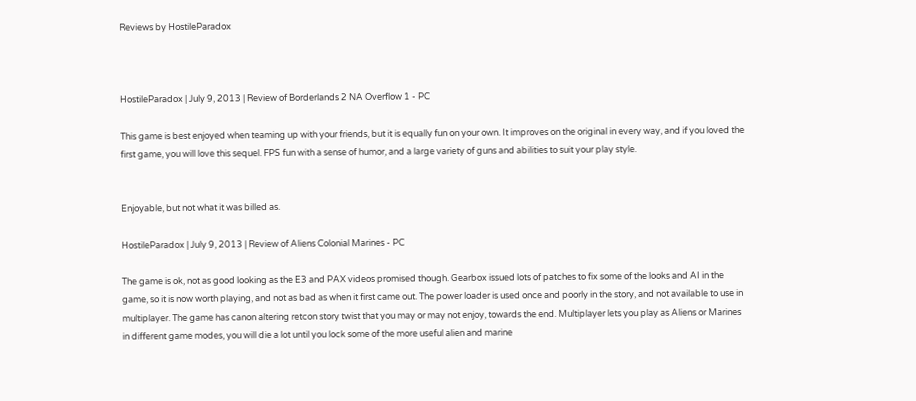Reviews by HostileParadox



HostileParadox | July 9, 2013 | Review of Borderlands 2 NA Overflow 1 - PC

This game is best enjoyed when teaming up with your friends, but it is equally fun on your own. It improves on the original in every way, and if you loved the first game, you will love this sequel. FPS fun with a sense of humor, and a large variety of guns and abilities to suit your play style.


Enjoyable, but not what it was billed as.

HostileParadox | July 9, 2013 | Review of Aliens Colonial Marines - PC

The game is ok, not as good looking as the E3 and PAX videos promised though. Gearbox issued lots of patches to fix some of the looks and AI in the game, so it is now worth playing, and not as bad as when it first came out. The power loader is used once and poorly in the story, and not available to use in multiplayer. The game has canon altering retcon story twist that you may or may not enjoy, towards the end. Multiplayer lets you play as Aliens or Marines in different game modes, you will die a lot until you lock some of the more useful alien and marine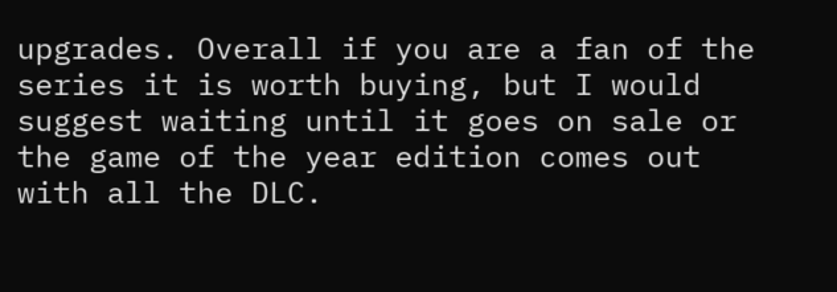upgrades. Overall if you are a fan of the series it is worth buying, but I would suggest waiting until it goes on sale or the game of the year edition comes out with all the DLC.